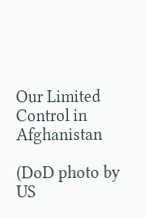Our Limited Control in Afghanistan

(DoD photo by US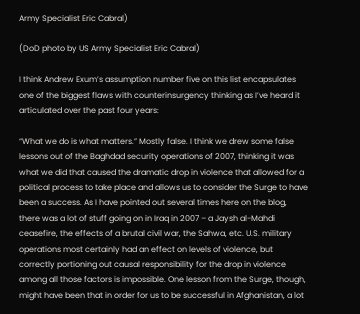Army Specialist Eric Cabral)

(DoD photo by US Army Specialist Eric Cabral)

I think Andrew Exum’s assumption number five on this list encapsulates one of the biggest flaws with counterinsurgency thinking as I’ve heard it articulated over the past four years:

“What we do is what matters.” Mostly false. I think we drew some false lessons out of the Baghdad security operations of 2007, thinking it was what we did that caused the dramatic drop in violence that allowed for a political process to take place and allows us to consider the Surge to have been a success. As I have pointed out several times here on the blog, there was a lot of stuff going on in Iraq in 2007 – a Jaysh al-Mahdi ceasefire, the effects of a brutal civil war, the Sahwa, etc. U.S. military operations most certainly had an effect on levels of violence, but correctly portioning out causal responsibility for the drop in violence among all those factors is impossible. One lesson from the Surge, though, might have been that in order for us to be successful in Afghanistan, a lot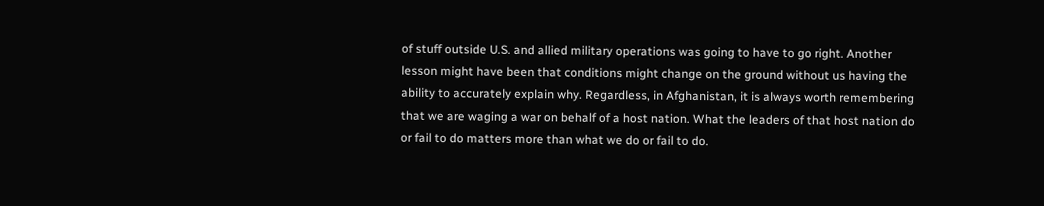of stuff outside U.S. and allied military operations was going to have to go right. Another lesson might have been that conditions might change on the ground without us having the ability to accurately explain why. Regardless, in Afghanistan, it is always worth remembering that we are waging a war on behalf of a host nation. What the leaders of that host nation do or fail to do matters more than what we do or fail to do.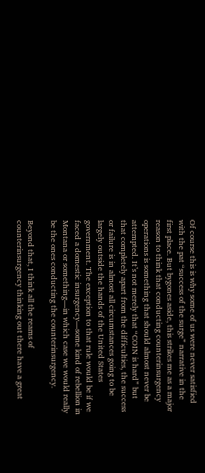Of course this is why some of us were never satisfied with the pat “success of the surge” narrative in the first place. But bygones aside, this strikes me as a major reason to think that conducting counterinsurgency operations is something that should almost never be attempted. It’s not merely that “COIN is hard” but that completely apart from the difficulties, the success or failure is in almost all circumstances going to be largely outside the hands of the United States government. The exception to that rule would be if we faced a domestic insurgency—some kind of rebellion in Montana or something—in which case we would really be the ones conducting the counterinsurgency.

Beyond that, I think all the reams of counterinsurgency thinking out there have a great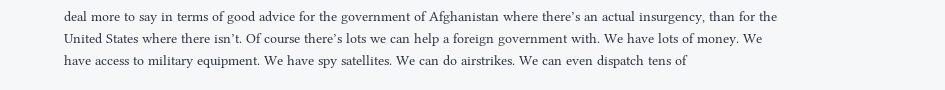deal more to say in terms of good advice for the government of Afghanistan where there’s an actual insurgency, than for the United States where there isn’t. Of course there’s lots we can help a foreign government with. We have lots of money. We have access to military equipment. We have spy satellites. We can do airstrikes. We can even dispatch tens of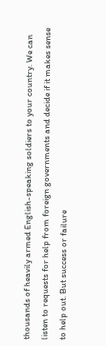thousands of heavily armed English-speaking soldiers to your country. We can listen to requests for help from foreign governments and decide if it makes sense to help out. But success or failure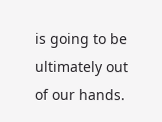is going to be ultimately out of our hands.